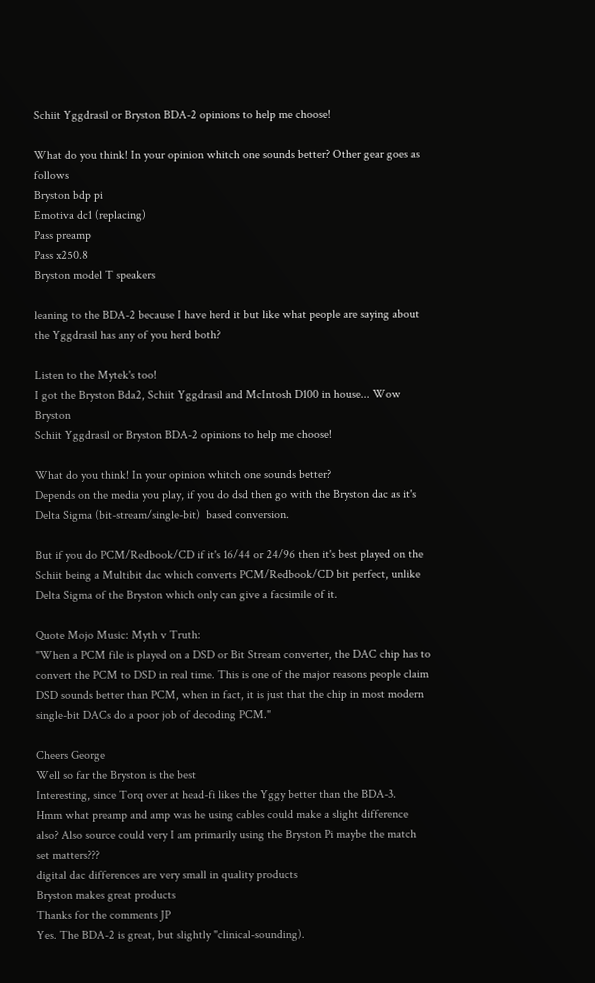Schiit Yggdrasil or Bryston BDA-2 opinions to help me choose!

What do you think! In your opinion whitch one sounds better? Other gear goes as follows
Bryston bdp pi
Emotiva dc1 (replacing)
Pass preamp
Pass x250.8
Bryston model T speakers

leaning to the BDA-2 because I have herd it but like what people are saying about the Yggdrasil has any of you herd both?

Listen to the Mytek's too!
I got the Bryston Bda2, Schiit Yggdrasil and McIntosh D100 in house... Wow Bryston
Schiit Yggdrasil or Bryston BDA-2 opinions to help me choose!

What do you think! In your opinion whitch one sounds better?
Depends on the media you play, if you do dsd then go with the Bryston dac as it's Delta Sigma (bit-stream/single-bit)  based conversion.

But if you do PCM/Redbook/CD if it's 16/44 or 24/96 then it's best played on the Schiit being a Multibit dac which converts PCM/Redbook/CD bit perfect, unlike Delta Sigma of the Bryston which only can give a facsimile of it.

Quote Mojo Music: Myth v Truth:
"When a PCM file is played on a DSD or Bit Stream converter, the DAC chip has to convert the PCM to DSD in real time. This is one of the major reasons people claim DSD sounds better than PCM, when in fact, it is just that the chip in most modern single-bit DACs do a poor job of decoding PCM."

Cheers George
Well so far the Bryston is the best
Interesting, since Torq over at head-fi likes the Yggy better than the BDA-3.
Hmm what preamp and amp was he using cables could make a slight difference also? Also source could very I am primarily using the Bryston Pi maybe the match set matters???
digital dac differences are very small in quality products
Bryston makes great products
Thanks for the comments JP
Yes. The BDA-2 is great, but slightly "clinical-sounding).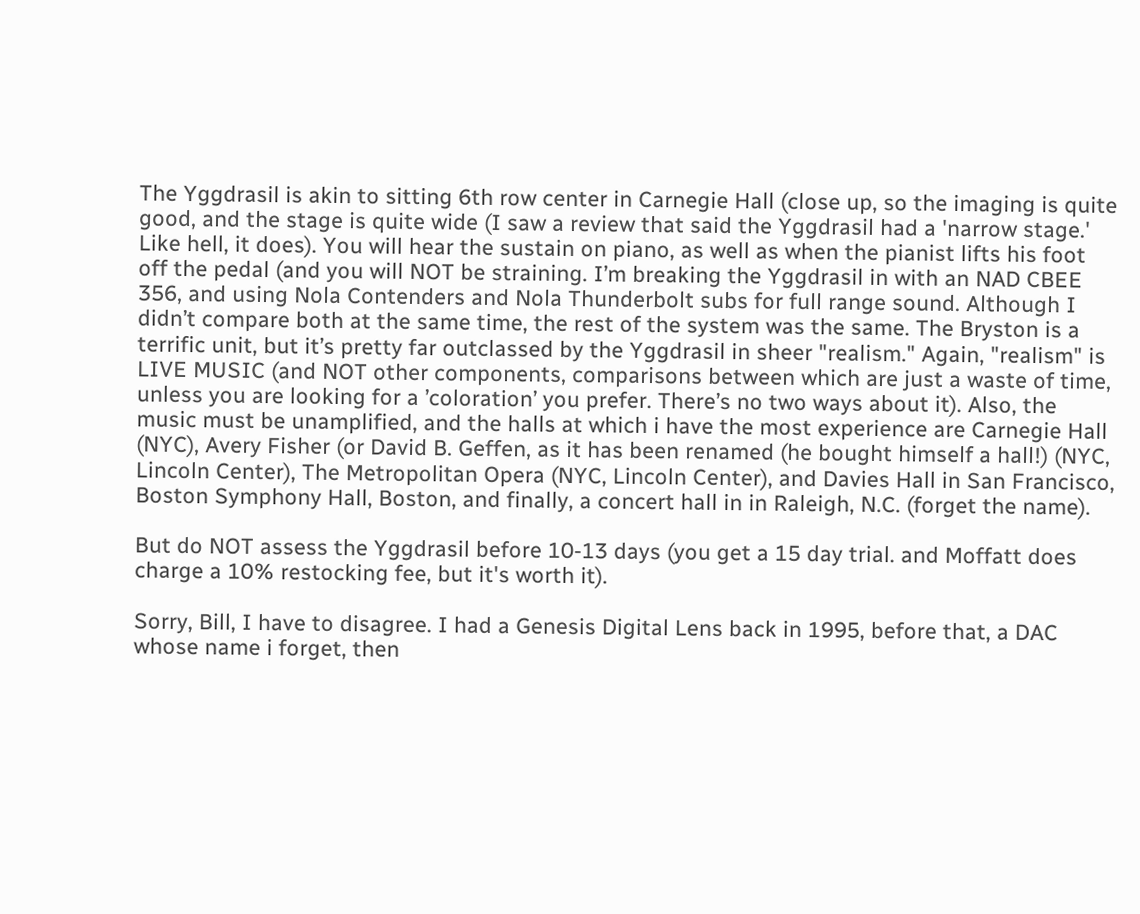The Yggdrasil is akin to sitting 6th row center in Carnegie Hall (close up, so the imaging is quite good, and the stage is quite wide (I saw a review that said the Yggdrasil had a 'narrow stage.' Like hell, it does). You will hear the sustain on piano, as well as when the pianist lifts his foot off the pedal (and you will NOT be straining. I’m breaking the Yggdrasil in with an NAD CBEE 356, and using Nola Contenders and Nola Thunderbolt subs for full range sound. Although I didn’t compare both at the same time, the rest of the system was the same. The Bryston is a terrific unit, but it’s pretty far outclassed by the Yggdrasil in sheer "realism." Again, "realism" is LIVE MUSIC (and NOT other components, comparisons between which are just a waste of time, unless you are looking for a ’coloration’ you prefer. There’s no two ways about it). Also, the music must be unamplified, and the halls at which i have the most experience are Carnegie Hall (NYC), Avery Fisher (or David B. Geffen, as it has been renamed (he bought himself a hall!) (NYC, Lincoln Center), The Metropolitan Opera (NYC, Lincoln Center), and Davies Hall in San Francisco, Boston Symphony Hall, Boston, and finally, a concert hall in in Raleigh, N.C. (forget the name).

But do NOT assess the Yggdrasil before 10-13 days (you get a 15 day trial. and Moffatt does charge a 10% restocking fee, but it's worth it).

Sorry, Bill, I have to disagree. I had a Genesis Digital Lens back in 1995, before that, a DAC whose name i forget, then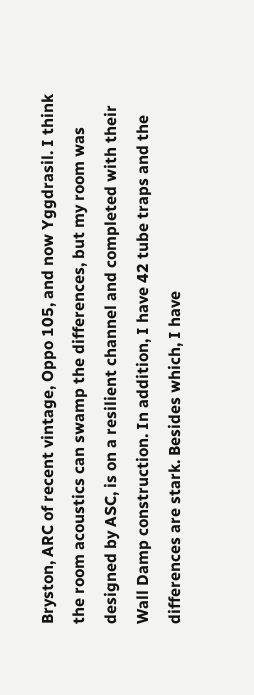Bryston, ARC of recent vintage, Oppo 105, and now Yggdrasil. I think the room acoustics can swamp the differences, but my room was designed by ASC, is on a resilient channel and completed with their Wall Damp construction. In addition, I have 42 tube traps and the differences are stark. Besides which, I have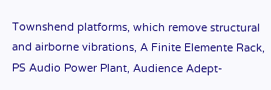Townshend platforms, which remove structural and airborne vibrations, A Finite Elemente Rack, PS Audio Power Plant, Audience Adept-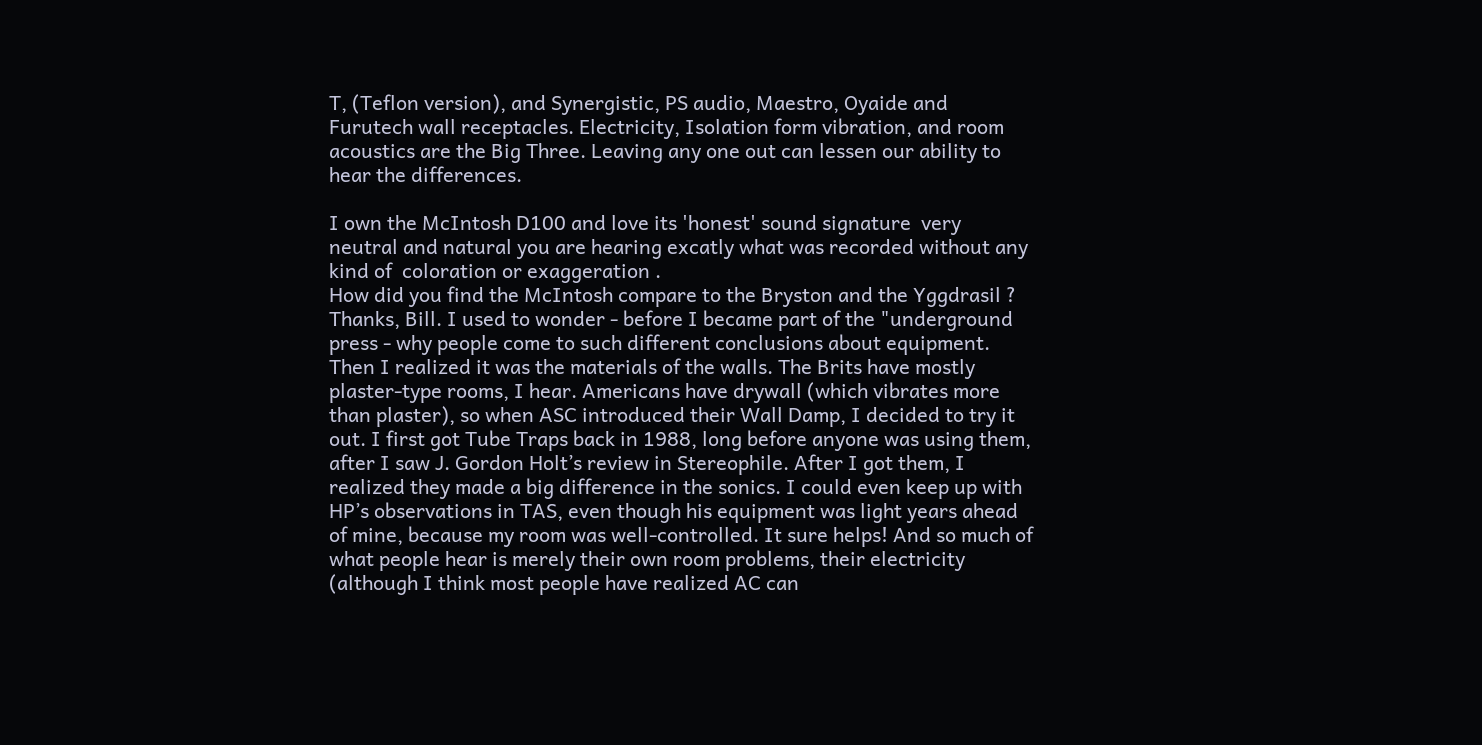T, (Teflon version), and Synergistic, PS audio, Maestro, Oyaide and Furutech wall receptacles. Electricity, Isolation form vibration, and room acoustics are the Big Three. Leaving any one out can lessen our ability to hear the differences.

I own the McIntosh D100 and love its 'honest' sound signature  very neutral and natural you are hearing excatly what was recorded without any kind of  coloration or exaggeration .
How did you find the McIntosh compare to the Bryston and the Yggdrasil ?
Thanks, Bill. I used to wonder - before I became part of the "underground press - why people come to such different conclusions about equipment. Then I realized it was the materials of the walls. The Brits have mostly plaster-type rooms, I hear. Americans have drywall (which vibrates more than plaster), so when ASC introduced their Wall Damp, I decided to try it out. I first got Tube Traps back in 1988, long before anyone was using them, after I saw J. Gordon Holt’s review in Stereophile. After I got them, I realized they made a big difference in the sonics. I could even keep up with HP’s observations in TAS, even though his equipment was light years ahead of mine, because my room was well-controlled. It sure helps! And so much of what people hear is merely their own room problems, their electricity (although I think most people have realized AC can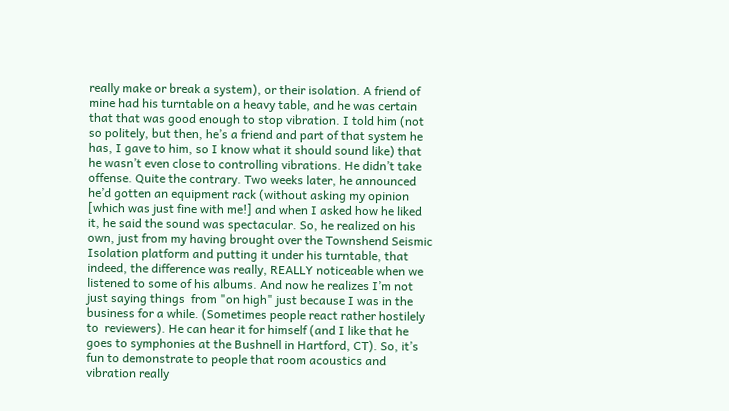really make or break a system), or their isolation. A friend of mine had his turntable on a heavy table, and he was certain that that was good enough to stop vibration. I told him (not so politely, but then, he’s a friend and part of that system he has, I gave to him, so I know what it should sound like) that he wasn’t even close to controlling vibrations. He didn’t take offense. Quite the contrary. Two weeks later, he announced he’d gotten an equipment rack (without asking my opinion [which was just fine with me!] and when I asked how he liked it, he said the sound was spectacular. So, he realized on his own, just from my having brought over the Townshend Seismic Isolation platform and putting it under his turntable, that indeed, the difference was really, REALLY noticeable when we listened to some of his albums. And now he realizes I’m not just saying things  from "on high" just because I was in the business for a while. (Sometimes people react rather hostilely to  reviewers). He can hear it for himself (and I like that he goes to symphonies at the Bushnell in Hartford, CT). So, it’s fun to demonstrate to people that room acoustics and vibration really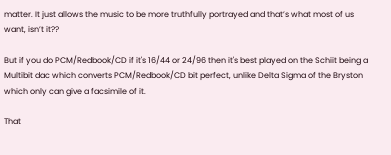matter. It just allows the music to be more truthfully portrayed and that’s what most of us want, isn’t it??

But if you do PCM/Redbook/CD if it's 16/44 or 24/96 then it's best played on the Schiit being a Multibit dac which converts PCM/Redbook/CD bit perfect, unlike Delta Sigma of the Bryston which only can give a facsimile of it.

That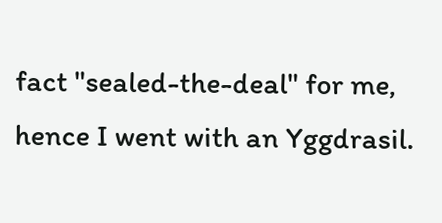fact "sealed-the-deal" for me, hence I went with an Yggdrasil.